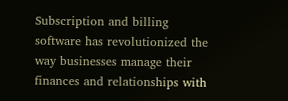Subscription and billing software has revolutionized the way businesses manage their finances and relationships with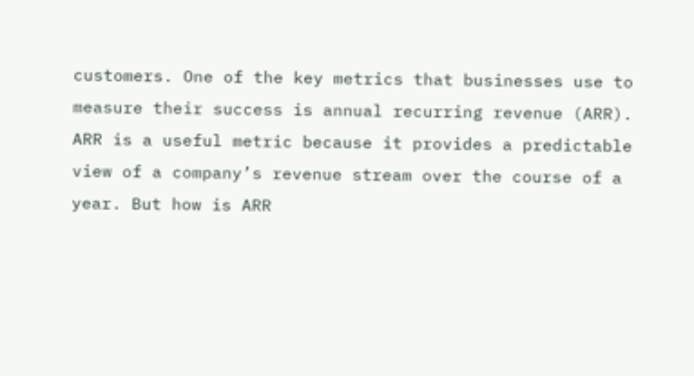customers. One of the key metrics that businesses use to measure their success is annual recurring revenue (ARR). ARR is a useful metric because it provides a predictable view of a company’s revenue stream over the course of a year. But how is ARR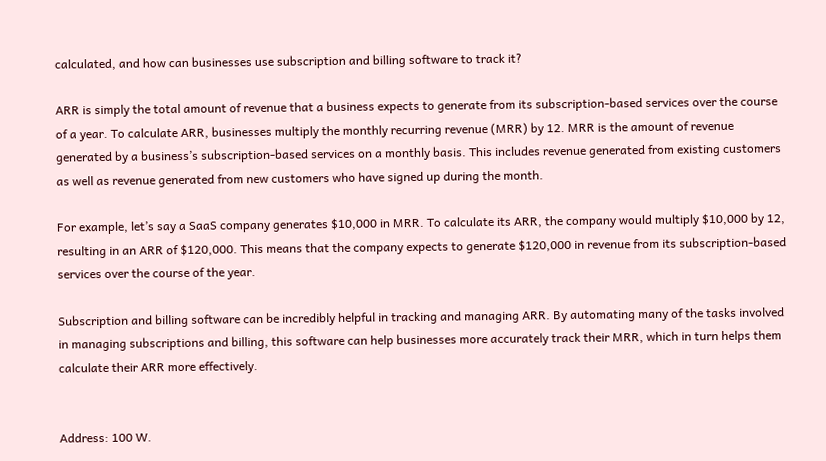calculated, and how can businesses use subscription and billing software to track it?

ARR is simply the total amount of revenue that a business expects to generate from its subscription-based services over the course of a year. To calculate ARR, businesses multiply the monthly recurring revenue (MRR) by 12. MRR is the amount of revenue generated by a business’s subscription-based services on a monthly basis. This includes revenue generated from existing customers as well as revenue generated from new customers who have signed up during the month.

For example, let’s say a SaaS company generates $10,000 in MRR. To calculate its ARR, the company would multiply $10,000 by 12, resulting in an ARR of $120,000. This means that the company expects to generate $120,000 in revenue from its subscription-based services over the course of the year.

Subscription and billing software can be incredibly helpful in tracking and managing ARR. By automating many of the tasks involved in managing subscriptions and billing, this software can help businesses more accurately track their MRR, which in turn helps them calculate their ARR more effectively.


Address: 100 W.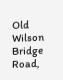Old Wilson Bridge Road,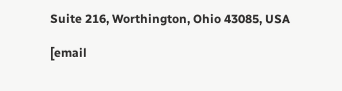Suite 216, Worthington, Ohio 43085, USA

[email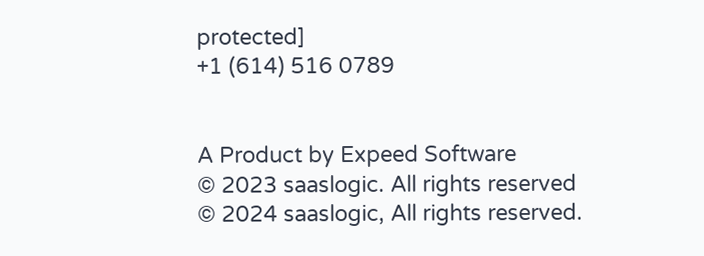protected]
+1 (614) 516 0789


A Product by Expeed Software
© 2023 saaslogic. All rights reserved
© 2024 saaslogic, All rights reserved.